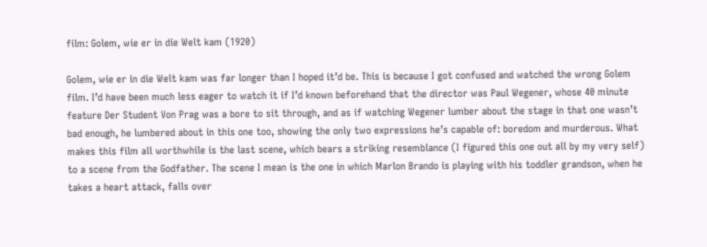film: Golem, wie er in die Welt kam (1920)

Golem, wie er in die Welt kam was far longer than I hoped it’d be. This is because I got confused and watched the wrong Golem film. I’d have been much less eager to watch it if I’d known beforehand that the director was Paul Wegener, whose 40 minute feature Der Student Von Prag was a bore to sit through, and as if watching Wegener lumber about the stage in that one wasn’t bad enough, he lumbered about in this one too, showing the only two expressions he’s capable of: boredom and murderous. What makes this film all worthwhile is the last scene, which bears a striking resemblance (I figured this one out all by my very self) to a scene from the Godfather. The scene I mean is the one in which Marlon Brando is playing with his toddler grandson, when he takes a heart attack, falls over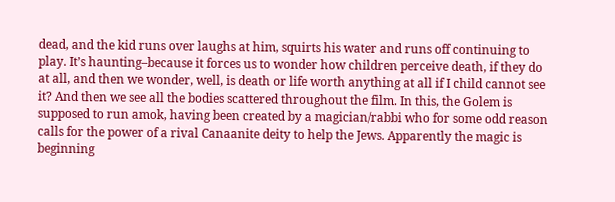dead, and the kid runs over laughs at him, squirts his water and runs off continuing to play. It’s haunting–because it forces us to wonder how children perceive death, if they do at all, and then we wonder, well, is death or life worth anything at all if I child cannot see it? And then we see all the bodies scattered throughout the film. In this, the Golem is supposed to run amok, having been created by a magician/rabbi who for some odd reason calls for the power of a rival Canaanite deity to help the Jews. Apparently the magic is beginning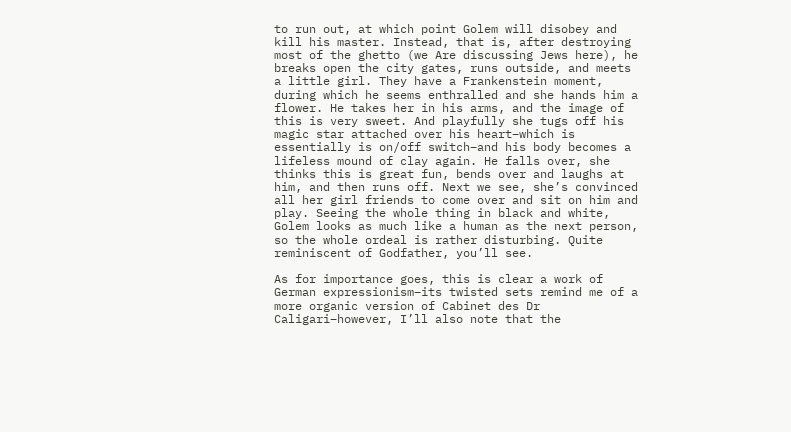to run out, at which point Golem will disobey and kill his master. Instead, that is, after destroying most of the ghetto (we Are discussing Jews here), he breaks open the city gates, runs outside, and meets a little girl. They have a Frankenstein moment, during which he seems enthralled and she hands him a flower. He takes her in his arms, and the image of this is very sweet. And playfully she tugs off his magic star attached over his heart–which is essentially is on/off switch–and his body becomes a lifeless mound of clay again. He falls over, she thinks this is great fun, bends over and laughs at him, and then runs off. Next we see, she’s convinced all her girl friends to come over and sit on him and play. Seeing the whole thing in black and white, Golem looks as much like a human as the next person, so the whole ordeal is rather disturbing. Quite reminiscent of Godfather, you’ll see.

As for importance goes, this is clear a work of German expressionism–its twisted sets remind me of a more organic version of Cabinet des Dr Caligari–however, I’ll also note that the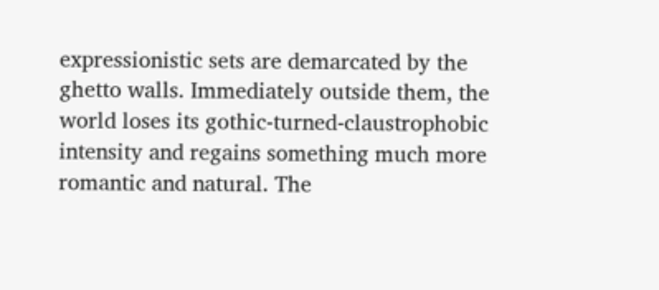expressionistic sets are demarcated by the ghetto walls. Immediately outside them, the world loses its gothic-turned-claustrophobic intensity and regains something much more romantic and natural. The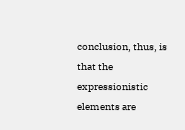conclusion, thus, is that the expressionistic elements are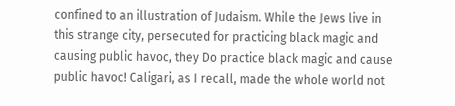confined to an illustration of Judaism. While the Jews live in this strange city, persecuted for practicing black magic and causing public havoc, they Do practice black magic and cause public havoc! Caligari, as I recall, made the whole world not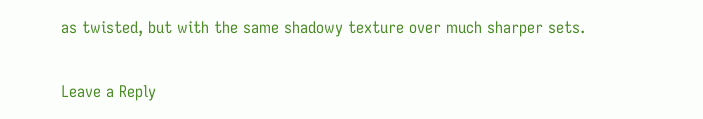as twisted, but with the same shadowy texture over much sharper sets.

Leave a Reply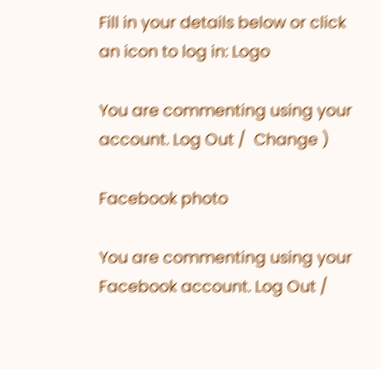Fill in your details below or click an icon to log in: Logo

You are commenting using your account. Log Out /  Change )

Facebook photo

You are commenting using your Facebook account. Log Out /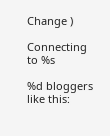Change )

Connecting to %s

%d bloggers like this: